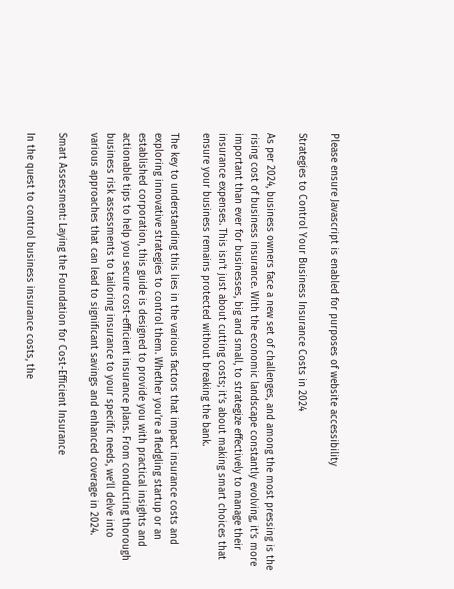Please ensure Javascript is enabled for purposes of website accessibility

Strategies to Control Your Business Insurance Costs in 2024

As per 2024, business owners face a new set of challenges, and among the most pressing is the rising cost of business insurance. With the economic landscape constantly evolving, it’s more important than ever for businesses, big and small, to strategize effectively to manage their insurance expenses. This isn’t just about cutting costs; it’s about making smart choices that ensure your business remains protected without breaking the bank.

The key to understanding this lies in the various factors that impact insurance costs and exploring innovative strategies to control them. Whether you’re a fledgling startup or an established corporation, this guide is designed to provide you with practical insights and actionable tips to help you secure cost-efficient insurance plans. From conducting thorough business risk assessments to tailoring insurance to your specific needs, we’ll delve into various approaches that can lead to significant savings and enhanced coverage in 2024.

Smart Assessment: Laying the Foundation for Cost-Efficient Insurance

In the quest to control business insurance costs, the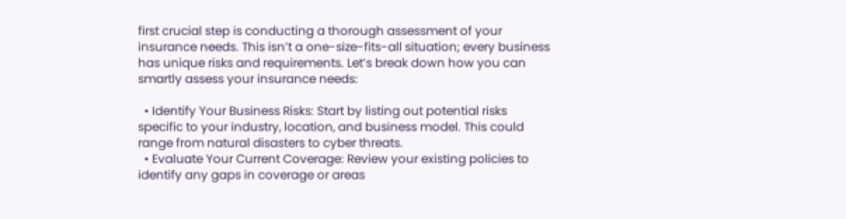first crucial step is conducting a thorough assessment of your insurance needs. This isn’t a one-size-fits-all situation; every business has unique risks and requirements. Let’s break down how you can smartly assess your insurance needs:

  • Identify Your Business Risks: Start by listing out potential risks specific to your industry, location, and business model. This could range from natural disasters to cyber threats.
  • Evaluate Your Current Coverage: Review your existing policies to identify any gaps in coverage or areas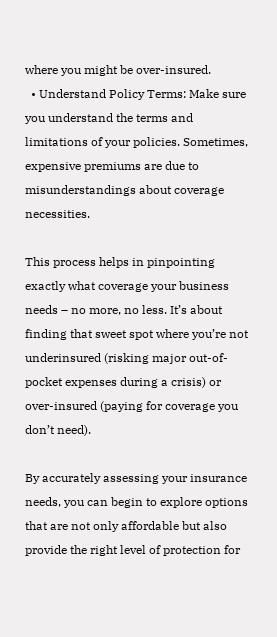where you might be over-insured.
  • Understand Policy Terms: Make sure you understand the terms and limitations of your policies. Sometimes, expensive premiums are due to misunderstandings about coverage necessities.

This process helps in pinpointing exactly what coverage your business needs – no more, no less. It’s about finding that sweet spot where you’re not underinsured (risking major out-of-pocket expenses during a crisis) or over-insured (paying for coverage you don’t need).

By accurately assessing your insurance needs, you can begin to explore options that are not only affordable but also provide the right level of protection for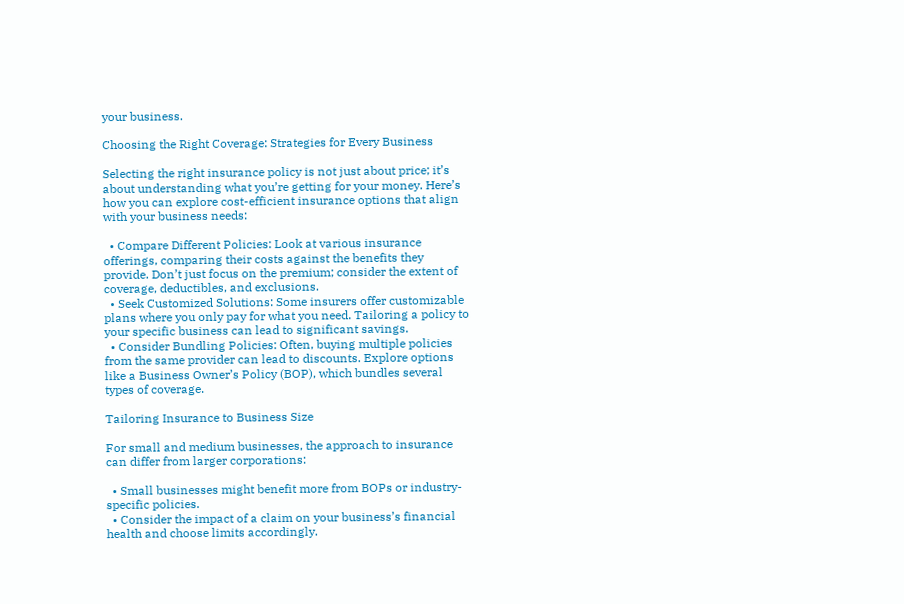your business.

Choosing the Right Coverage: Strategies for Every Business

Selecting the right insurance policy is not just about price; it’s about understanding what you’re getting for your money. Here’s how you can explore cost-efficient insurance options that align with your business needs:

  • Compare Different Policies: Look at various insurance offerings, comparing their costs against the benefits they provide. Don’t just focus on the premium; consider the extent of coverage, deductibles, and exclusions.
  • Seek Customized Solutions: Some insurers offer customizable plans where you only pay for what you need. Tailoring a policy to your specific business can lead to significant savings.
  • Consider Bundling Policies: Often, buying multiple policies from the same provider can lead to discounts. Explore options like a Business Owner’s Policy (BOP), which bundles several types of coverage.

Tailoring Insurance to Business Size

For small and medium businesses, the approach to insurance can differ from larger corporations:

  • Small businesses might benefit more from BOPs or industry-specific policies.
  • Consider the impact of a claim on your business’s financial health and choose limits accordingly.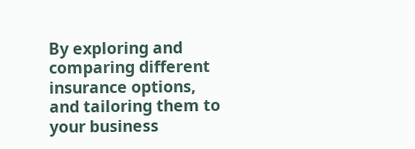By exploring and comparing different insurance options, and tailoring them to your business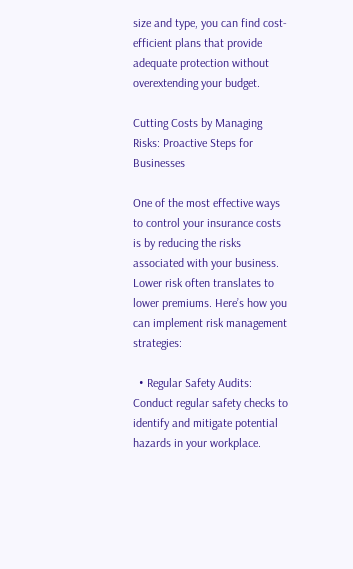size and type, you can find cost-efficient plans that provide adequate protection without overextending your budget.

Cutting Costs by Managing Risks: Proactive Steps for Businesses

One of the most effective ways to control your insurance costs is by reducing the risks associated with your business. Lower risk often translates to lower premiums. Here’s how you can implement risk management strategies:

  • Regular Safety Audits: Conduct regular safety checks to identify and mitigate potential hazards in your workplace.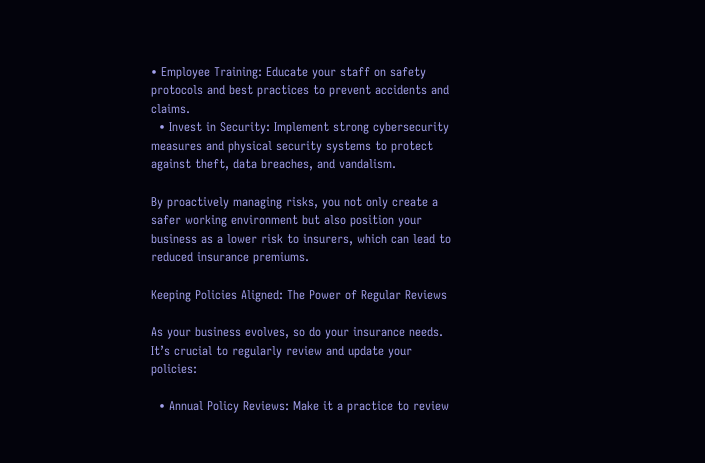• Employee Training: Educate your staff on safety protocols and best practices to prevent accidents and claims.
  • Invest in Security: Implement strong cybersecurity measures and physical security systems to protect against theft, data breaches, and vandalism.

By proactively managing risks, you not only create a safer working environment but also position your business as a lower risk to insurers, which can lead to reduced insurance premiums.

Keeping Policies Aligned: The Power of Regular Reviews

As your business evolves, so do your insurance needs. It’s crucial to regularly review and update your policies:

  • Annual Policy Reviews: Make it a practice to review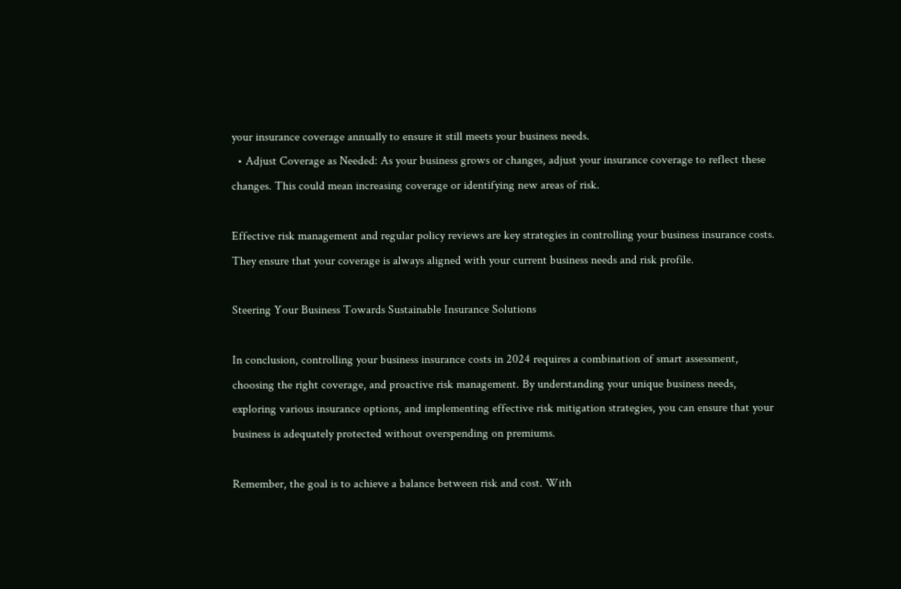your insurance coverage annually to ensure it still meets your business needs.
  • Adjust Coverage as Needed: As your business grows or changes, adjust your insurance coverage to reflect these changes. This could mean increasing coverage or identifying new areas of risk.

Effective risk management and regular policy reviews are key strategies in controlling your business insurance costs. They ensure that your coverage is always aligned with your current business needs and risk profile.

Steering Your Business Towards Sustainable Insurance Solutions

In conclusion, controlling your business insurance costs in 2024 requires a combination of smart assessment, choosing the right coverage, and proactive risk management. By understanding your unique business needs, exploring various insurance options, and implementing effective risk mitigation strategies, you can ensure that your business is adequately protected without overspending on premiums.

Remember, the goal is to achieve a balance between risk and cost. With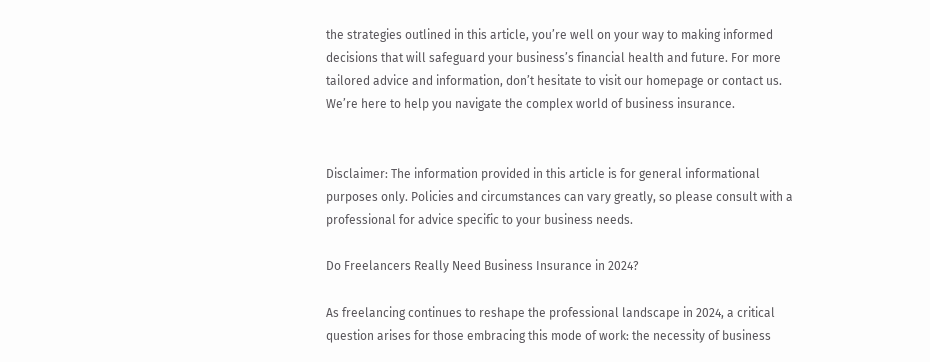the strategies outlined in this article, you’re well on your way to making informed decisions that will safeguard your business’s financial health and future. For more tailored advice and information, don’t hesitate to visit our homepage or contact us. We’re here to help you navigate the complex world of business insurance.


Disclaimer: The information provided in this article is for general informational purposes only. Policies and circumstances can vary greatly, so please consult with a professional for advice specific to your business needs.

Do Freelancers Really Need Business Insurance in 2024?

As freelancing continues to reshape the professional landscape in 2024, a critical question arises for those embracing this mode of work: the necessity of business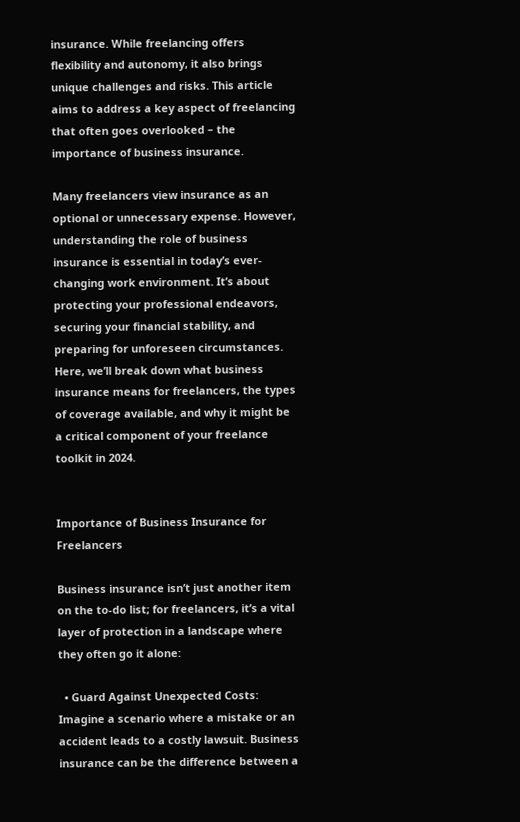insurance. While freelancing offers flexibility and autonomy, it also brings unique challenges and risks. This article aims to address a key aspect of freelancing that often goes overlooked – the importance of business insurance.

Many freelancers view insurance as an optional or unnecessary expense. However, understanding the role of business insurance is essential in today’s ever-changing work environment. It’s about protecting your professional endeavors, securing your financial stability, and preparing for unforeseen circumstances. Here, we’ll break down what business insurance means for freelancers, the types of coverage available, and why it might be a critical component of your freelance toolkit in 2024.


Importance of Business Insurance for Freelancers

Business insurance isn’t just another item on the to-do list; for freelancers, it’s a vital layer of protection in a landscape where they often go it alone:

  • Guard Against Unexpected Costs: Imagine a scenario where a mistake or an accident leads to a costly lawsuit. Business insurance can be the difference between a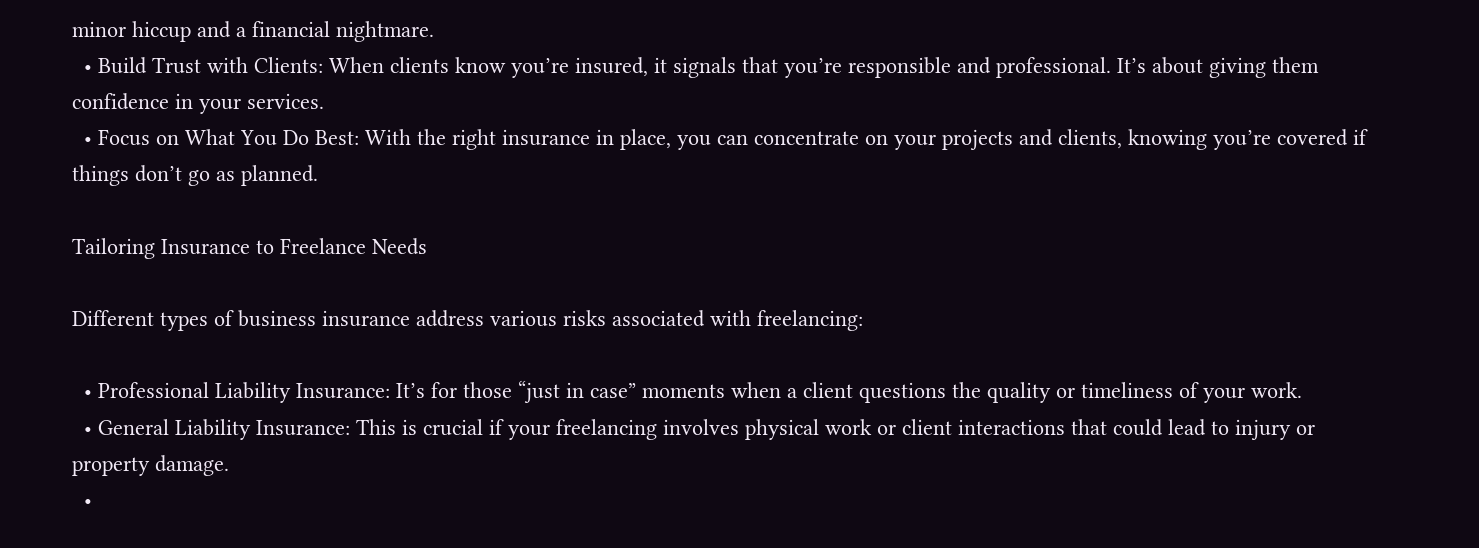minor hiccup and a financial nightmare.
  • Build Trust with Clients: When clients know you’re insured, it signals that you’re responsible and professional. It’s about giving them confidence in your services.
  • Focus on What You Do Best: With the right insurance in place, you can concentrate on your projects and clients, knowing you’re covered if things don’t go as planned.

Tailoring Insurance to Freelance Needs

Different types of business insurance address various risks associated with freelancing:

  • Professional Liability Insurance: It’s for those “just in case” moments when a client questions the quality or timeliness of your work.
  • General Liability Insurance: This is crucial if your freelancing involves physical work or client interactions that could lead to injury or property damage.
  •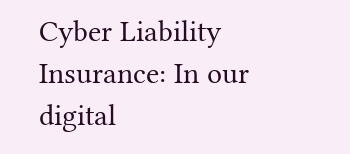Cyber Liability Insurance: In our digital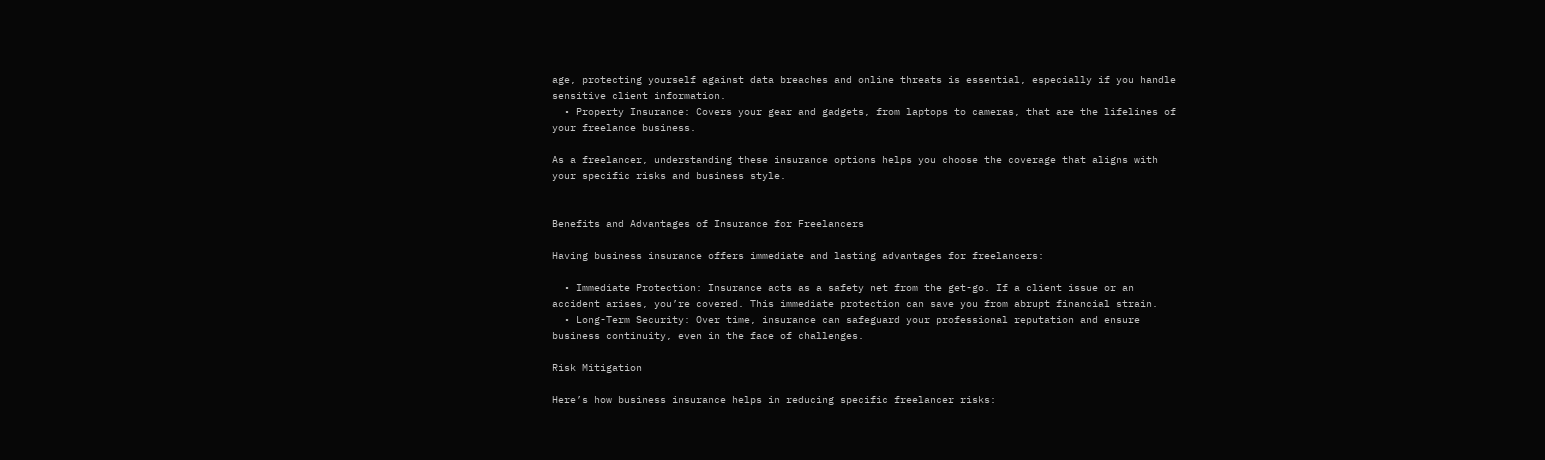age, protecting yourself against data breaches and online threats is essential, especially if you handle sensitive client information.
  • Property Insurance: Covers your gear and gadgets, from laptops to cameras, that are the lifelines of your freelance business.

As a freelancer, understanding these insurance options helps you choose the coverage that aligns with your specific risks and business style.


Benefits and Advantages of Insurance for Freelancers

Having business insurance offers immediate and lasting advantages for freelancers:

  • Immediate Protection: Insurance acts as a safety net from the get-go. If a client issue or an accident arises, you’re covered. This immediate protection can save you from abrupt financial strain.
  • Long-Term Security: Over time, insurance can safeguard your professional reputation and ensure business continuity, even in the face of challenges.

Risk Mitigation

Here’s how business insurance helps in reducing specific freelancer risks: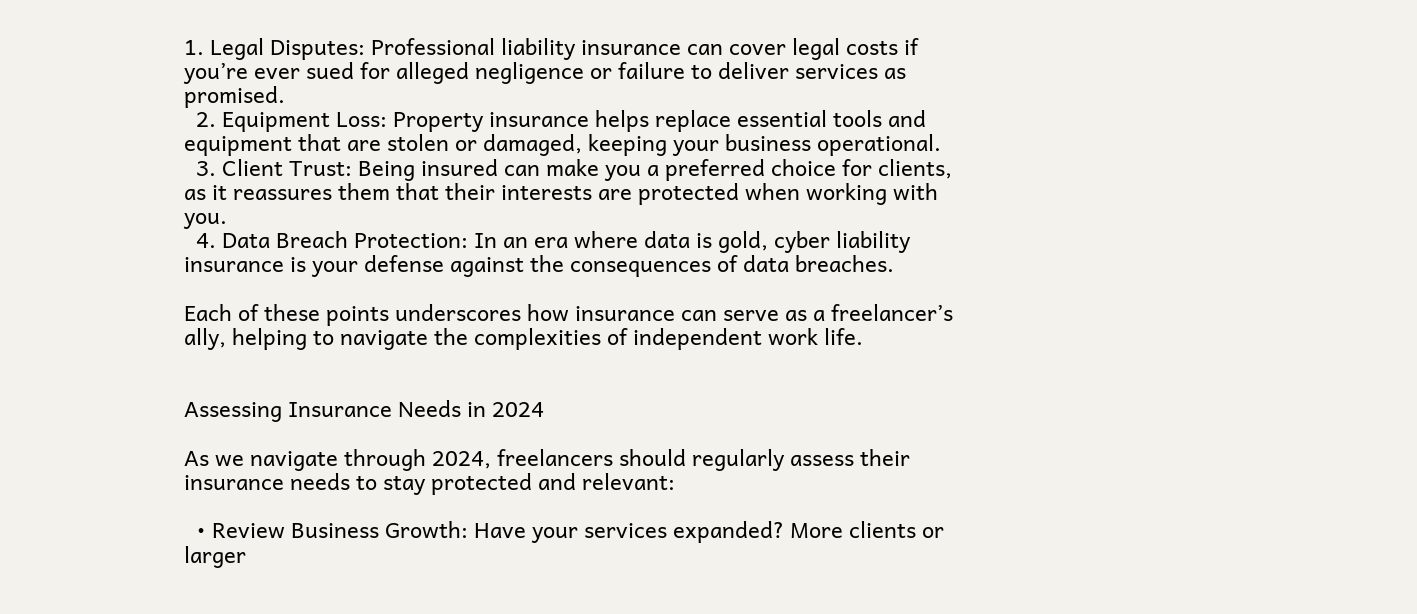1. Legal Disputes: Professional liability insurance can cover legal costs if you’re ever sued for alleged negligence or failure to deliver services as promised.
  2. Equipment Loss: Property insurance helps replace essential tools and equipment that are stolen or damaged, keeping your business operational.
  3. Client Trust: Being insured can make you a preferred choice for clients, as it reassures them that their interests are protected when working with you.
  4. Data Breach Protection: In an era where data is gold, cyber liability insurance is your defense against the consequences of data breaches.

Each of these points underscores how insurance can serve as a freelancer’s ally, helping to navigate the complexities of independent work life.


Assessing Insurance Needs in 2024

As we navigate through 2024, freelancers should regularly assess their insurance needs to stay protected and relevant:

  • Review Business Growth: Have your services expanded? More clients or larger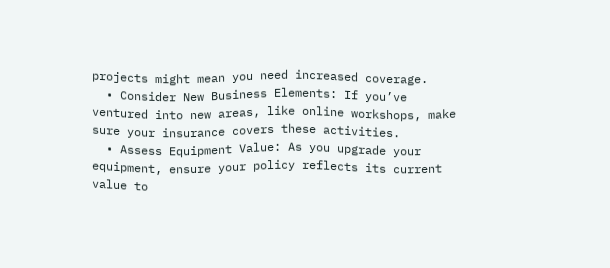projects might mean you need increased coverage.
  • Consider New Business Elements: If you’ve ventured into new areas, like online workshops, make sure your insurance covers these activities.
  • Assess Equipment Value: As you upgrade your equipment, ensure your policy reflects its current value to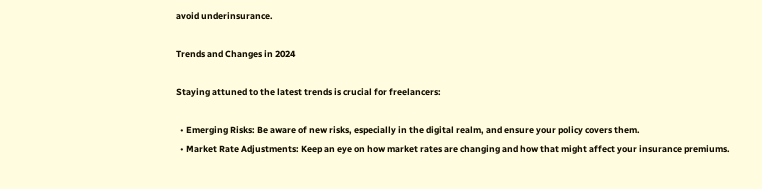avoid underinsurance.

Trends and Changes in 2024

Staying attuned to the latest trends is crucial for freelancers:

  • Emerging Risks: Be aware of new risks, especially in the digital realm, and ensure your policy covers them.
  • Market Rate Adjustments: Keep an eye on how market rates are changing and how that might affect your insurance premiums.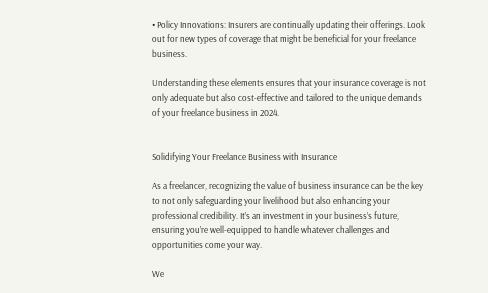• Policy Innovations: Insurers are continually updating their offerings. Look out for new types of coverage that might be beneficial for your freelance business.

Understanding these elements ensures that your insurance coverage is not only adequate but also cost-effective and tailored to the unique demands of your freelance business in 2024.


Solidifying Your Freelance Business with Insurance

As a freelancer, recognizing the value of business insurance can be the key to not only safeguarding your livelihood but also enhancing your professional credibility. It’s an investment in your business’s future, ensuring you’re well-equipped to handle whatever challenges and opportunities come your way.

We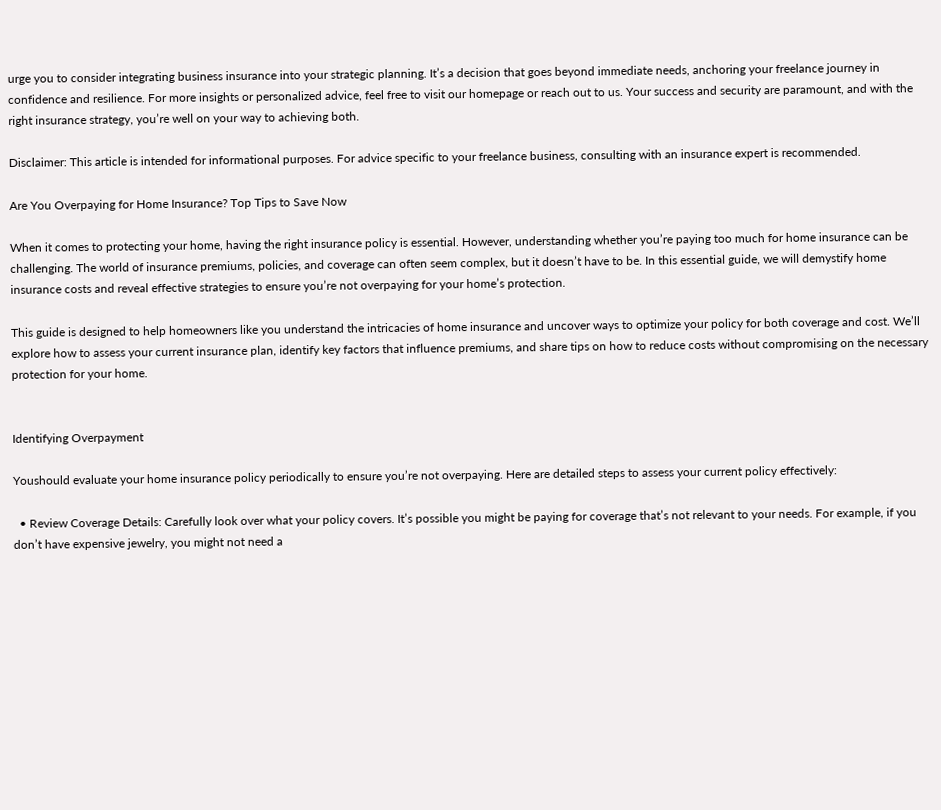urge you to consider integrating business insurance into your strategic planning. It’s a decision that goes beyond immediate needs, anchoring your freelance journey in confidence and resilience. For more insights or personalized advice, feel free to visit our homepage or reach out to us. Your success and security are paramount, and with the right insurance strategy, you’re well on your way to achieving both.

Disclaimer: This article is intended for informational purposes. For advice specific to your freelance business, consulting with an insurance expert is recommended.

Are You Overpaying for Home Insurance? Top Tips to Save Now

When it comes to protecting your home, having the right insurance policy is essential. However, understanding whether you’re paying too much for home insurance can be challenging. The world of insurance premiums, policies, and coverage can often seem complex, but it doesn’t have to be. In this essential guide, we will demystify home insurance costs and reveal effective strategies to ensure you’re not overpaying for your home’s protection.

This guide is designed to help homeowners like you understand the intricacies of home insurance and uncover ways to optimize your policy for both coverage and cost. We’ll explore how to assess your current insurance plan, identify key factors that influence premiums, and share tips on how to reduce costs without compromising on the necessary protection for your home.


Identifying Overpayment

Youshould evaluate your home insurance policy periodically to ensure you’re not overpaying. Here are detailed steps to assess your current policy effectively:

  • Review Coverage Details: Carefully look over what your policy covers. It’s possible you might be paying for coverage that’s not relevant to your needs. For example, if you don’t have expensive jewelry, you might not need a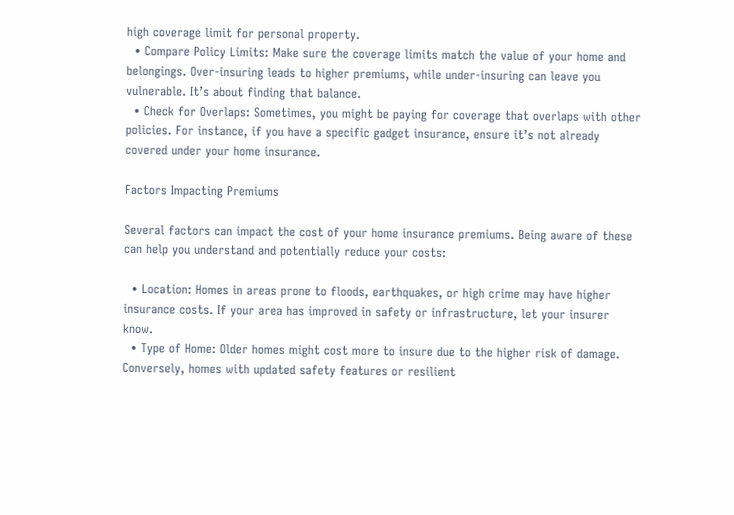high coverage limit for personal property.
  • Compare Policy Limits: Make sure the coverage limits match the value of your home and belongings. Over-insuring leads to higher premiums, while under-insuring can leave you vulnerable. It’s about finding that balance.
  • Check for Overlaps: Sometimes, you might be paying for coverage that overlaps with other policies. For instance, if you have a specific gadget insurance, ensure it’s not already covered under your home insurance.

Factors Impacting Premiums

Several factors can impact the cost of your home insurance premiums. Being aware of these can help you understand and potentially reduce your costs:

  • Location: Homes in areas prone to floods, earthquakes, or high crime may have higher insurance costs. If your area has improved in safety or infrastructure, let your insurer know.
  • Type of Home: Older homes might cost more to insure due to the higher risk of damage. Conversely, homes with updated safety features or resilient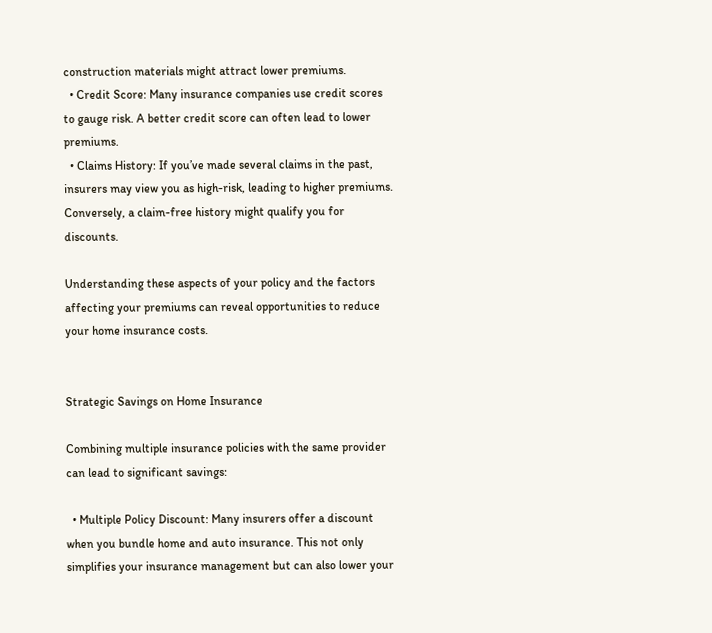construction materials might attract lower premiums.
  • Credit Score: Many insurance companies use credit scores to gauge risk. A better credit score can often lead to lower premiums.
  • Claims History: If you’ve made several claims in the past, insurers may view you as high-risk, leading to higher premiums. Conversely, a claim-free history might qualify you for discounts.

Understanding these aspects of your policy and the factors affecting your premiums can reveal opportunities to reduce your home insurance costs.


Strategic Savings on Home Insurance

Combining multiple insurance policies with the same provider can lead to significant savings:

  • Multiple Policy Discount: Many insurers offer a discount when you bundle home and auto insurance. This not only simplifies your insurance management but can also lower your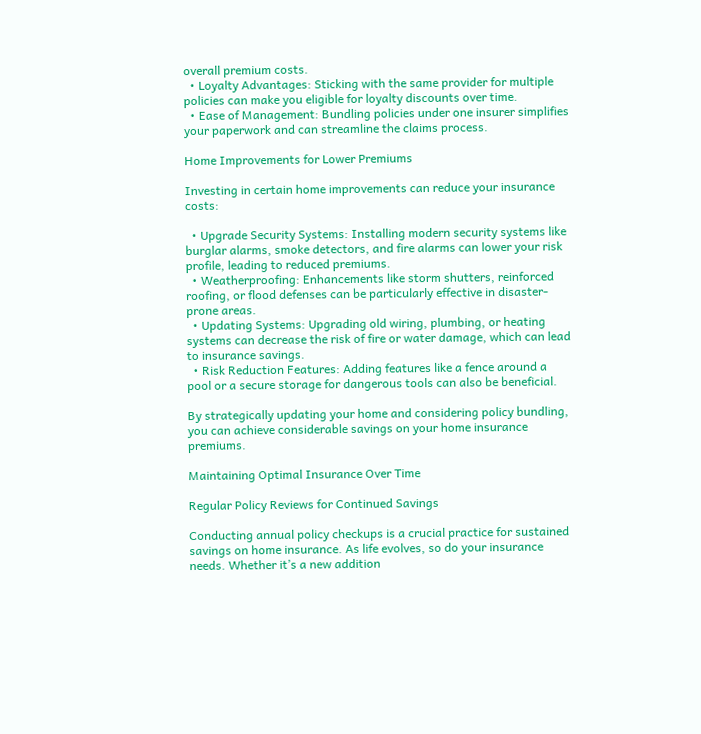overall premium costs.
  • Loyalty Advantages: Sticking with the same provider for multiple policies can make you eligible for loyalty discounts over time.
  • Ease of Management: Bundling policies under one insurer simplifies your paperwork and can streamline the claims process.

Home Improvements for Lower Premiums

Investing in certain home improvements can reduce your insurance costs:

  • Upgrade Security Systems: Installing modern security systems like burglar alarms, smoke detectors, and fire alarms can lower your risk profile, leading to reduced premiums.
  • Weatherproofing: Enhancements like storm shutters, reinforced roofing, or flood defenses can be particularly effective in disaster-prone areas.
  • Updating Systems: Upgrading old wiring, plumbing, or heating systems can decrease the risk of fire or water damage, which can lead to insurance savings.
  • Risk Reduction Features: Adding features like a fence around a pool or a secure storage for dangerous tools can also be beneficial.

By strategically updating your home and considering policy bundling, you can achieve considerable savings on your home insurance premiums.

Maintaining Optimal Insurance Over Time

Regular Policy Reviews for Continued Savings

Conducting annual policy checkups is a crucial practice for sustained savings on home insurance. As life evolves, so do your insurance needs. Whether it’s a new addition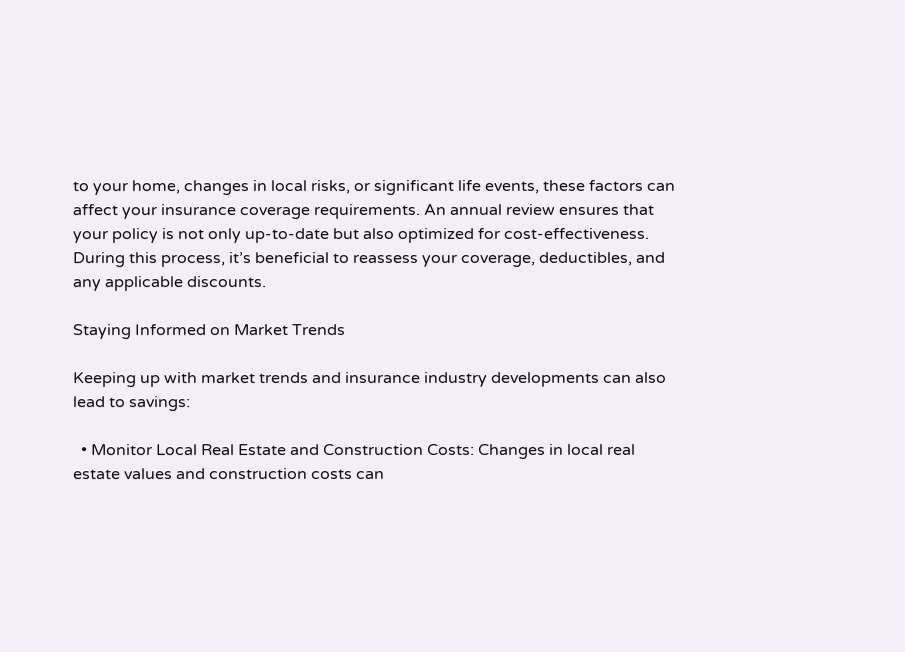to your home, changes in local risks, or significant life events, these factors can affect your insurance coverage requirements. An annual review ensures that your policy is not only up-to-date but also optimized for cost-effectiveness. During this process, it’s beneficial to reassess your coverage, deductibles, and any applicable discounts.

Staying Informed on Market Trends

Keeping up with market trends and insurance industry developments can also lead to savings:

  • Monitor Local Real Estate and Construction Costs: Changes in local real estate values and construction costs can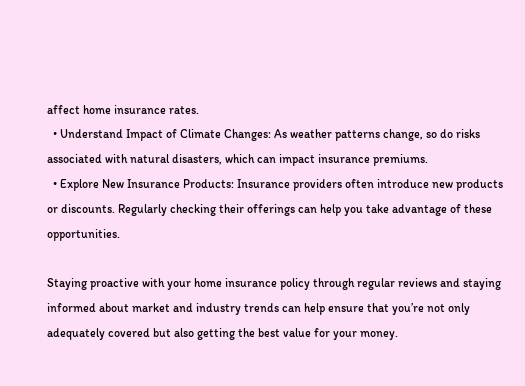affect home insurance rates.
  • Understand Impact of Climate Changes: As weather patterns change, so do risks associated with natural disasters, which can impact insurance premiums.
  • Explore New Insurance Products: Insurance providers often introduce new products or discounts. Regularly checking their offerings can help you take advantage of these opportunities.

Staying proactive with your home insurance policy through regular reviews and staying informed about market and industry trends can help ensure that you’re not only adequately covered but also getting the best value for your money.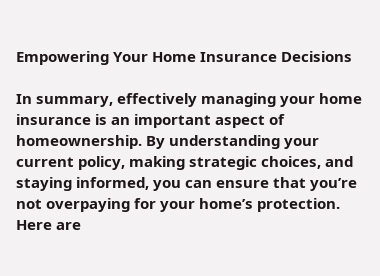Empowering Your Home Insurance Decisions

In summary, effectively managing your home insurance is an important aspect of homeownership. By understanding your current policy, making strategic choices, and staying informed, you can ensure that you’re not overpaying for your home’s protection. Here are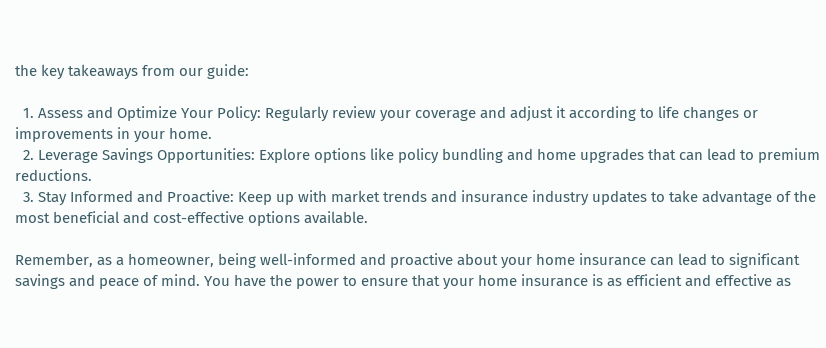the key takeaways from our guide:

  1. Assess and Optimize Your Policy: Regularly review your coverage and adjust it according to life changes or improvements in your home.
  2. Leverage Savings Opportunities: Explore options like policy bundling and home upgrades that can lead to premium reductions.
  3. Stay Informed and Proactive: Keep up with market trends and insurance industry updates to take advantage of the most beneficial and cost-effective options available.

Remember, as a homeowner, being well-informed and proactive about your home insurance can lead to significant savings and peace of mind. You have the power to ensure that your home insurance is as efficient and effective as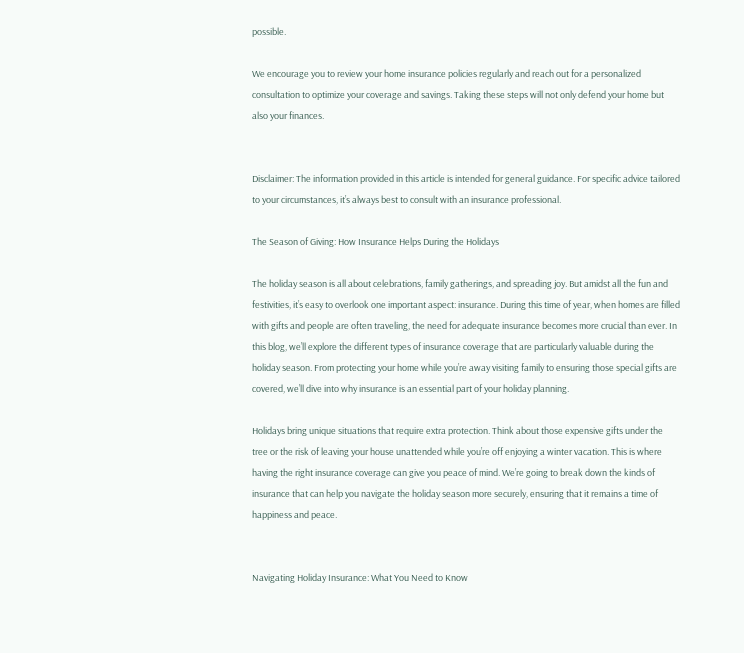possible.

We encourage you to review your home insurance policies regularly and reach out for a personalized consultation to optimize your coverage and savings. Taking these steps will not only defend your home but also your finances.


Disclaimer: The information provided in this article is intended for general guidance. For specific advice tailored to your circumstances, it’s always best to consult with an insurance professional.

The Season of Giving: How Insurance Helps During the Holidays

The holiday season is all about celebrations, family gatherings, and spreading joy. But amidst all the fun and festivities, it’s easy to overlook one important aspect: insurance. During this time of year, when homes are filled with gifts and people are often traveling, the need for adequate insurance becomes more crucial than ever. In this blog, we’ll explore the different types of insurance coverage that are particularly valuable during the holiday season. From protecting your home while you’re away visiting family to ensuring those special gifts are covered, we’ll dive into why insurance is an essential part of your holiday planning.

Holidays bring unique situations that require extra protection. Think about those expensive gifts under the tree or the risk of leaving your house unattended while you’re off enjoying a winter vacation. This is where having the right insurance coverage can give you peace of mind. We’re going to break down the kinds of insurance that can help you navigate the holiday season more securely, ensuring that it remains a time of happiness and peace.


Navigating Holiday Insurance: What You Need to Know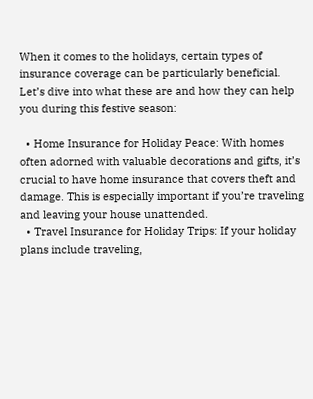When it comes to the holidays, certain types of insurance coverage can be particularly beneficial. Let’s dive into what these are and how they can help you during this festive season:

  • Home Insurance for Holiday Peace: With homes often adorned with valuable decorations and gifts, it’s crucial to have home insurance that covers theft and damage. This is especially important if you’re traveling and leaving your house unattended.
  • Travel Insurance for Holiday Trips: If your holiday plans include traveling,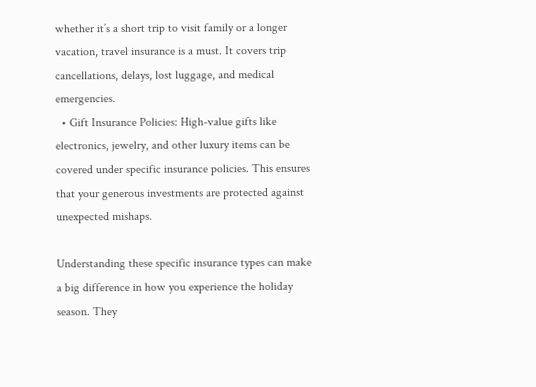whether it’s a short trip to visit family or a longer vacation, travel insurance is a must. It covers trip cancellations, delays, lost luggage, and medical emergencies.
  • Gift Insurance Policies: High-value gifts like electronics, jewelry, and other luxury items can be covered under specific insurance policies. This ensures that your generous investments are protected against unexpected mishaps.

Understanding these specific insurance types can make a big difference in how you experience the holiday season. They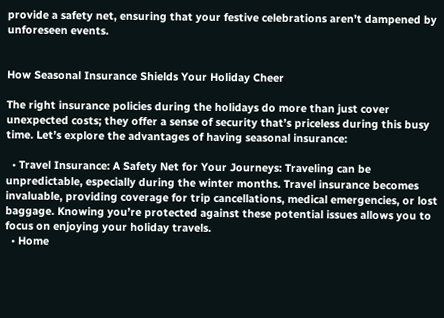provide a safety net, ensuring that your festive celebrations aren’t dampened by unforeseen events.


How Seasonal Insurance Shields Your Holiday Cheer

The right insurance policies during the holidays do more than just cover unexpected costs; they offer a sense of security that’s priceless during this busy time. Let’s explore the advantages of having seasonal insurance:

  • Travel Insurance: A Safety Net for Your Journeys: Traveling can be unpredictable, especially during the winter months. Travel insurance becomes invaluable, providing coverage for trip cancellations, medical emergencies, or lost baggage. Knowing you’re protected against these potential issues allows you to focus on enjoying your holiday travels.
  • Home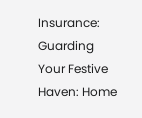Insurance: Guarding Your Festive Haven: Home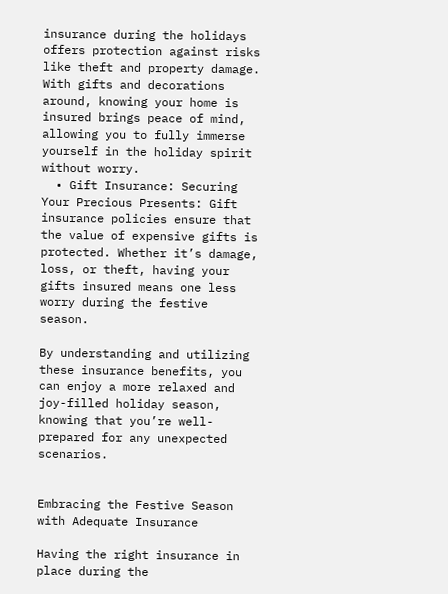insurance during the holidays offers protection against risks like theft and property damage. With gifts and decorations around, knowing your home is insured brings peace of mind, allowing you to fully immerse yourself in the holiday spirit without worry.
  • Gift Insurance: Securing Your Precious Presents: Gift insurance policies ensure that the value of expensive gifts is protected. Whether it’s damage, loss, or theft, having your gifts insured means one less worry during the festive season.

By understanding and utilizing these insurance benefits, you can enjoy a more relaxed and joy-filled holiday season, knowing that you’re well-prepared for any unexpected scenarios.


Embracing the Festive Season with Adequate Insurance

Having the right insurance in place during the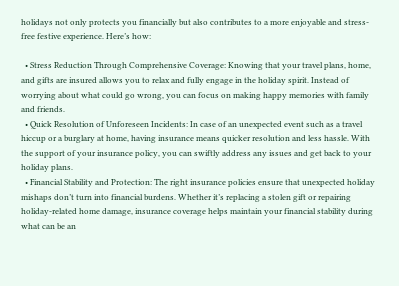holidays not only protects you financially but also contributes to a more enjoyable and stress-free festive experience. Here’s how:

  • Stress Reduction Through Comprehensive Coverage: Knowing that your travel plans, home, and gifts are insured allows you to relax and fully engage in the holiday spirit. Instead of worrying about what could go wrong, you can focus on making happy memories with family and friends.
  • Quick Resolution of Unforeseen Incidents: In case of an unexpected event such as a travel hiccup or a burglary at home, having insurance means quicker resolution and less hassle. With the support of your insurance policy, you can swiftly address any issues and get back to your holiday plans.
  • Financial Stability and Protection: The right insurance policies ensure that unexpected holiday mishaps don’t turn into financial burdens. Whether it’s replacing a stolen gift or repairing holiday-related home damage, insurance coverage helps maintain your financial stability during what can be an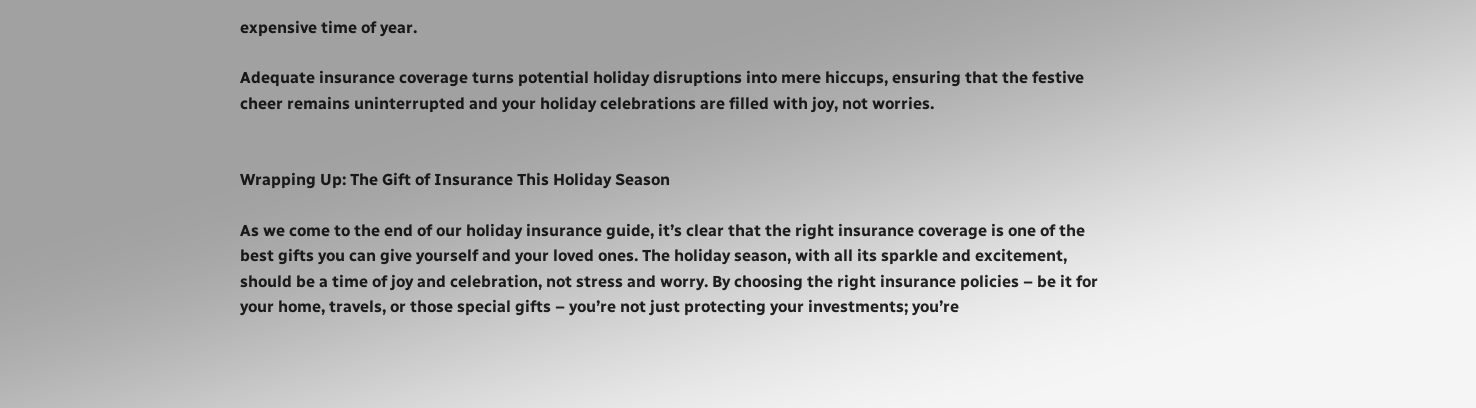expensive time of year.

Adequate insurance coverage turns potential holiday disruptions into mere hiccups, ensuring that the festive cheer remains uninterrupted and your holiday celebrations are filled with joy, not worries.


Wrapping Up: The Gift of Insurance This Holiday Season

As we come to the end of our holiday insurance guide, it’s clear that the right insurance coverage is one of the best gifts you can give yourself and your loved ones. The holiday season, with all its sparkle and excitement, should be a time of joy and celebration, not stress and worry. By choosing the right insurance policies – be it for your home, travels, or those special gifts – you’re not just protecting your investments; you’re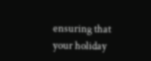ensuring that your holiday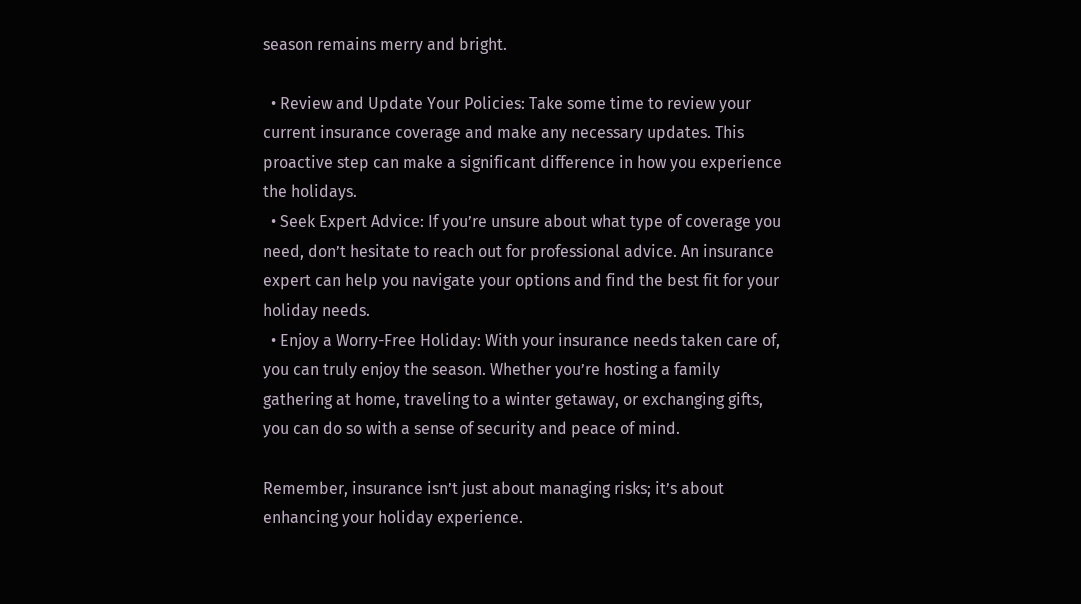season remains merry and bright.

  • Review and Update Your Policies: Take some time to review your current insurance coverage and make any necessary updates. This proactive step can make a significant difference in how you experience the holidays.
  • Seek Expert Advice: If you’re unsure about what type of coverage you need, don’t hesitate to reach out for professional advice. An insurance expert can help you navigate your options and find the best fit for your holiday needs.
  • Enjoy a Worry-Free Holiday: With your insurance needs taken care of, you can truly enjoy the season. Whether you’re hosting a family gathering at home, traveling to a winter getaway, or exchanging gifts, you can do so with a sense of security and peace of mind.

Remember, insurance isn’t just about managing risks; it’s about enhancing your holiday experience.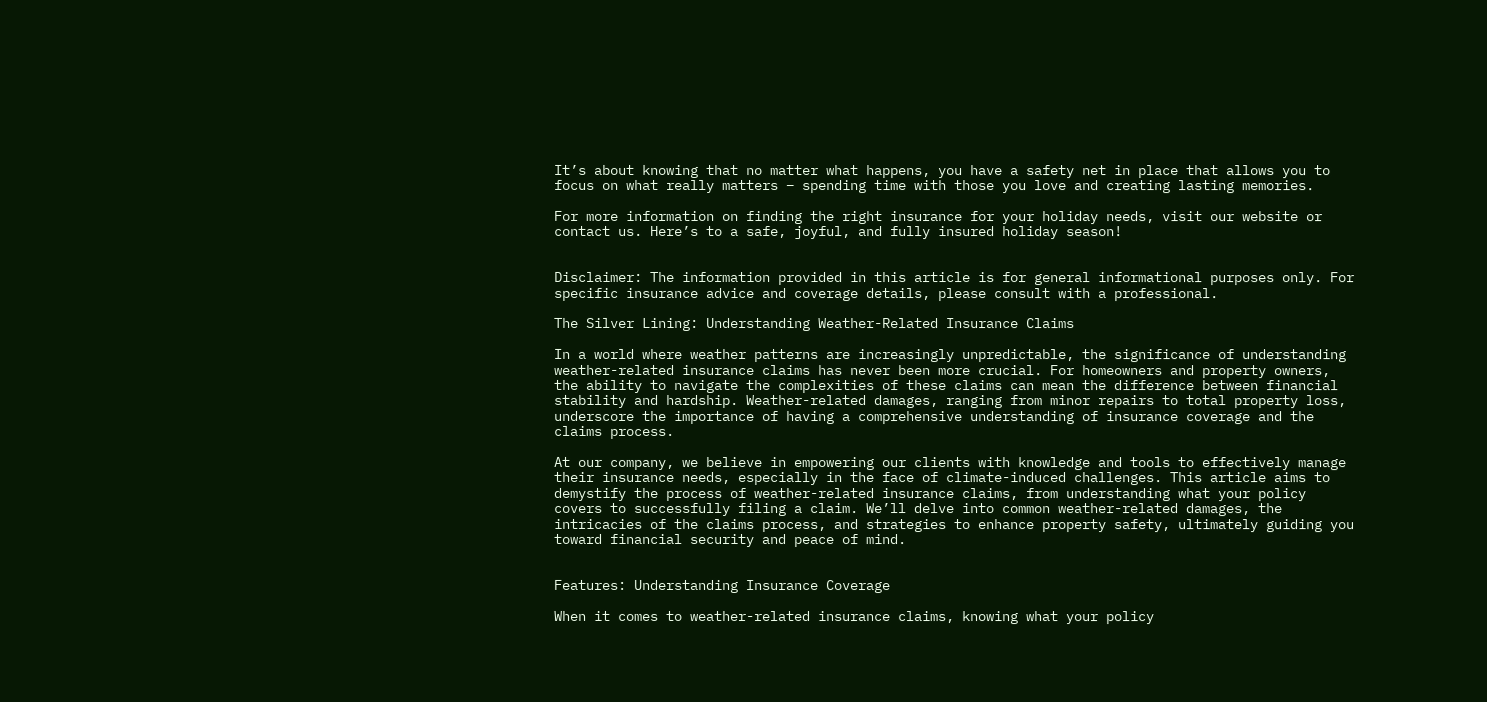It’s about knowing that no matter what happens, you have a safety net in place that allows you to focus on what really matters – spending time with those you love and creating lasting memories.

For more information on finding the right insurance for your holiday needs, visit our website or contact us. Here’s to a safe, joyful, and fully insured holiday season!


Disclaimer: The information provided in this article is for general informational purposes only. For specific insurance advice and coverage details, please consult with a professional.

The Silver Lining: Understanding Weather-Related Insurance Claims

In a world where weather patterns are increasingly unpredictable, the significance of understanding weather-related insurance claims has never been more crucial. For homeowners and property owners, the ability to navigate the complexities of these claims can mean the difference between financial stability and hardship. Weather-related damages, ranging from minor repairs to total property loss, underscore the importance of having a comprehensive understanding of insurance coverage and the claims process.

At our company, we believe in empowering our clients with knowledge and tools to effectively manage their insurance needs, especially in the face of climate-induced challenges. This article aims to demystify the process of weather-related insurance claims, from understanding what your policy covers to successfully filing a claim. We’ll delve into common weather-related damages, the intricacies of the claims process, and strategies to enhance property safety, ultimately guiding you toward financial security and peace of mind.


Features: Understanding Insurance Coverage

When it comes to weather-related insurance claims, knowing what your policy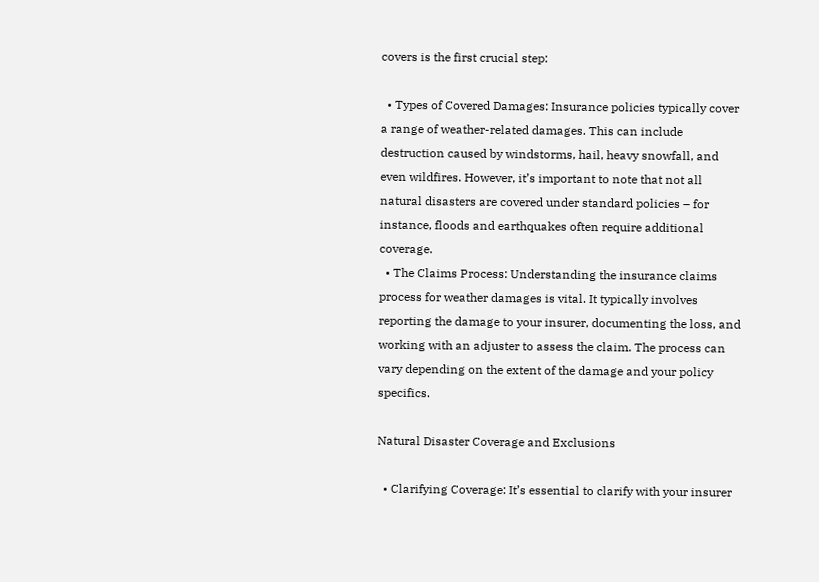covers is the first crucial step:

  • Types of Covered Damages: Insurance policies typically cover a range of weather-related damages. This can include destruction caused by windstorms, hail, heavy snowfall, and even wildfires. However, it’s important to note that not all natural disasters are covered under standard policies – for instance, floods and earthquakes often require additional coverage.
  • The Claims Process: Understanding the insurance claims process for weather damages is vital. It typically involves reporting the damage to your insurer, documenting the loss, and working with an adjuster to assess the claim. The process can vary depending on the extent of the damage and your policy specifics.

Natural Disaster Coverage and Exclusions

  • Clarifying Coverage: It’s essential to clarify with your insurer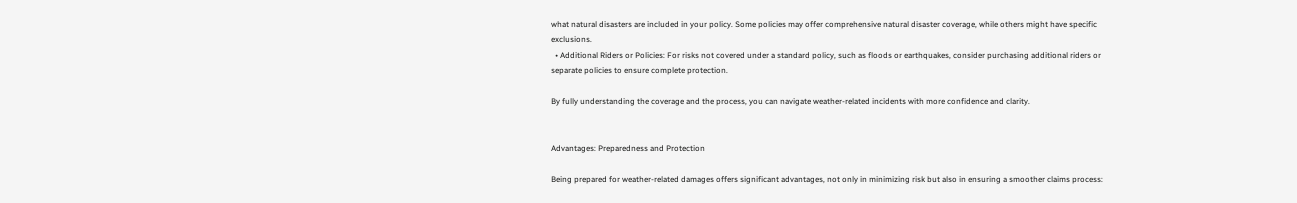what natural disasters are included in your policy. Some policies may offer comprehensive natural disaster coverage, while others might have specific exclusions.
  • Additional Riders or Policies: For risks not covered under a standard policy, such as floods or earthquakes, consider purchasing additional riders or separate policies to ensure complete protection.

By fully understanding the coverage and the process, you can navigate weather-related incidents with more confidence and clarity.


Advantages: Preparedness and Protection

Being prepared for weather-related damages offers significant advantages, not only in minimizing risk but also in ensuring a smoother claims process: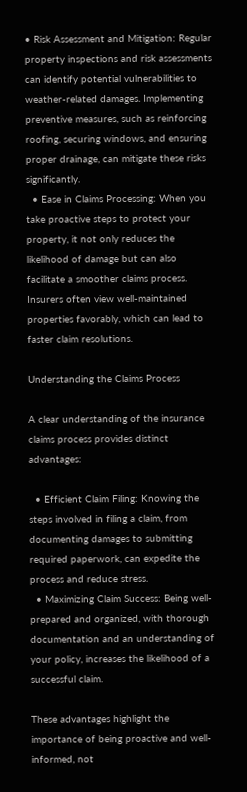• Risk Assessment and Mitigation: Regular property inspections and risk assessments can identify potential vulnerabilities to weather-related damages. Implementing preventive measures, such as reinforcing roofing, securing windows, and ensuring proper drainage, can mitigate these risks significantly.
  • Ease in Claims Processing: When you take proactive steps to protect your property, it not only reduces the likelihood of damage but can also facilitate a smoother claims process. Insurers often view well-maintained properties favorably, which can lead to faster claim resolutions.

Understanding the Claims Process

A clear understanding of the insurance claims process provides distinct advantages:

  • Efficient Claim Filing: Knowing the steps involved in filing a claim, from documenting damages to submitting required paperwork, can expedite the process and reduce stress.
  • Maximizing Claim Success: Being well-prepared and organized, with thorough documentation and an understanding of your policy, increases the likelihood of a successful claim.

These advantages highlight the importance of being proactive and well-informed, not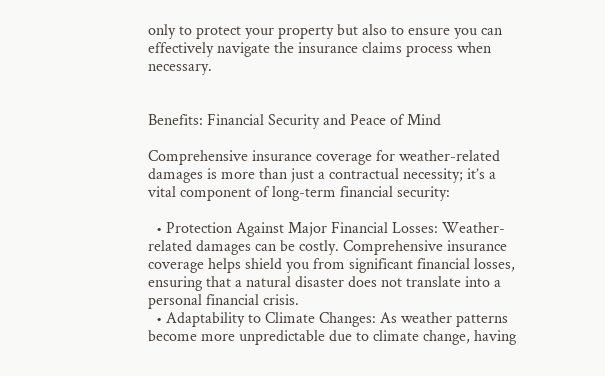only to protect your property but also to ensure you can effectively navigate the insurance claims process when necessary.


Benefits: Financial Security and Peace of Mind

Comprehensive insurance coverage for weather-related damages is more than just a contractual necessity; it’s a vital component of long-term financial security:

  • Protection Against Major Financial Losses: Weather-related damages can be costly. Comprehensive insurance coverage helps shield you from significant financial losses, ensuring that a natural disaster does not translate into a personal financial crisis.
  • Adaptability to Climate Changes: As weather patterns become more unpredictable due to climate change, having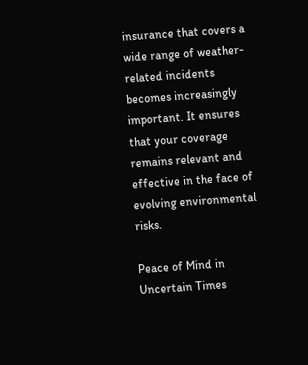insurance that covers a wide range of weather-related incidents becomes increasingly important. It ensures that your coverage remains relevant and effective in the face of evolving environmental risks.

Peace of Mind in Uncertain Times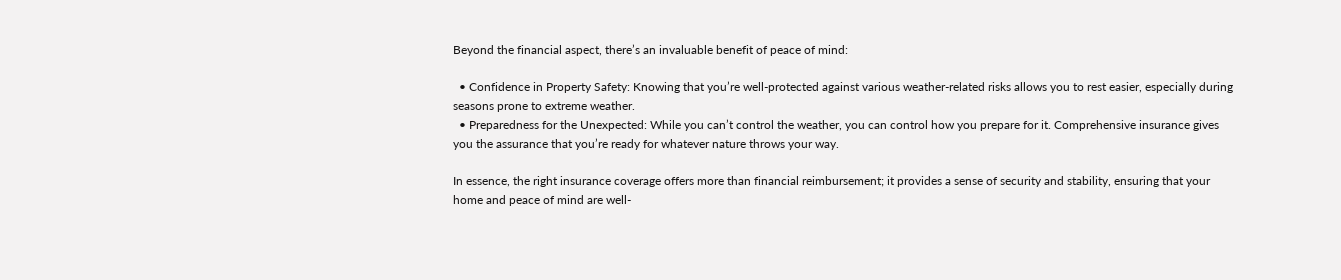Beyond the financial aspect, there’s an invaluable benefit of peace of mind:

  • Confidence in Property Safety: Knowing that you’re well-protected against various weather-related risks allows you to rest easier, especially during seasons prone to extreme weather.
  • Preparedness for the Unexpected: While you can’t control the weather, you can control how you prepare for it. Comprehensive insurance gives you the assurance that you’re ready for whatever nature throws your way.

In essence, the right insurance coverage offers more than financial reimbursement; it provides a sense of security and stability, ensuring that your home and peace of mind are well-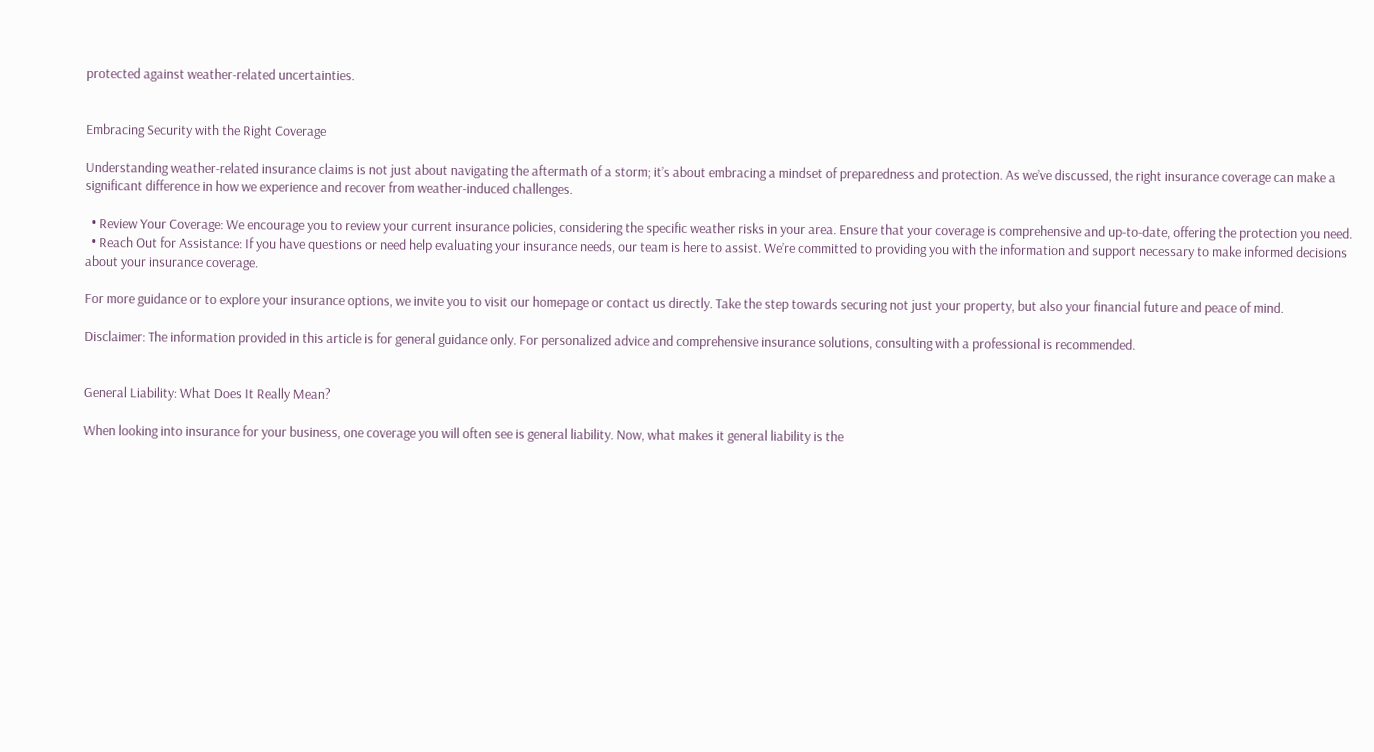protected against weather-related uncertainties.


Embracing Security with the Right Coverage

Understanding weather-related insurance claims is not just about navigating the aftermath of a storm; it’s about embracing a mindset of preparedness and protection. As we’ve discussed, the right insurance coverage can make a significant difference in how we experience and recover from weather-induced challenges.

  • Review Your Coverage: We encourage you to review your current insurance policies, considering the specific weather risks in your area. Ensure that your coverage is comprehensive and up-to-date, offering the protection you need.
  • Reach Out for Assistance: If you have questions or need help evaluating your insurance needs, our team is here to assist. We’re committed to providing you with the information and support necessary to make informed decisions about your insurance coverage.

For more guidance or to explore your insurance options, we invite you to visit our homepage or contact us directly. Take the step towards securing not just your property, but also your financial future and peace of mind.

Disclaimer: The information provided in this article is for general guidance only. For personalized advice and comprehensive insurance solutions, consulting with a professional is recommended.


General Liability: What Does It Really Mean?

When looking into insurance for your business, one coverage you will often see is general liability. Now, what makes it general liability is the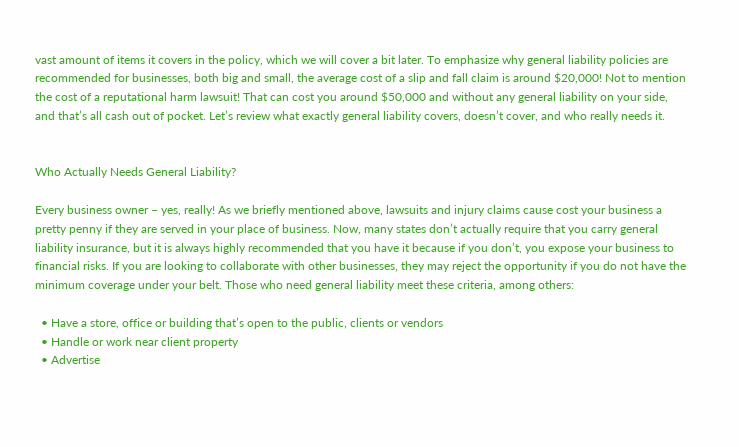vast amount of items it covers in the policy, which we will cover a bit later. To emphasize why general liability policies are recommended for businesses, both big and small, the average cost of a slip and fall claim is around $20,000! Not to mention the cost of a reputational harm lawsuit! That can cost you around $50,000 and without any general liability on your side, and that’s all cash out of pocket. Let’s review what exactly general liability covers, doesn’t cover, and who really needs it.


Who Actually Needs General Liability?

Every business owner – yes, really! As we briefly mentioned above, lawsuits and injury claims cause cost your business a pretty penny if they are served in your place of business. Now, many states don’t actually require that you carry general liability insurance, but it is always highly recommended that you have it because if you don’t, you expose your business to financial risks. If you are looking to collaborate with other businesses, they may reject the opportunity if you do not have the minimum coverage under your belt. Those who need general liability meet these criteria, among others:

  • Have a store, office or building that’s open to the public, clients or vendors
  • Handle or work near client property
  • Advertise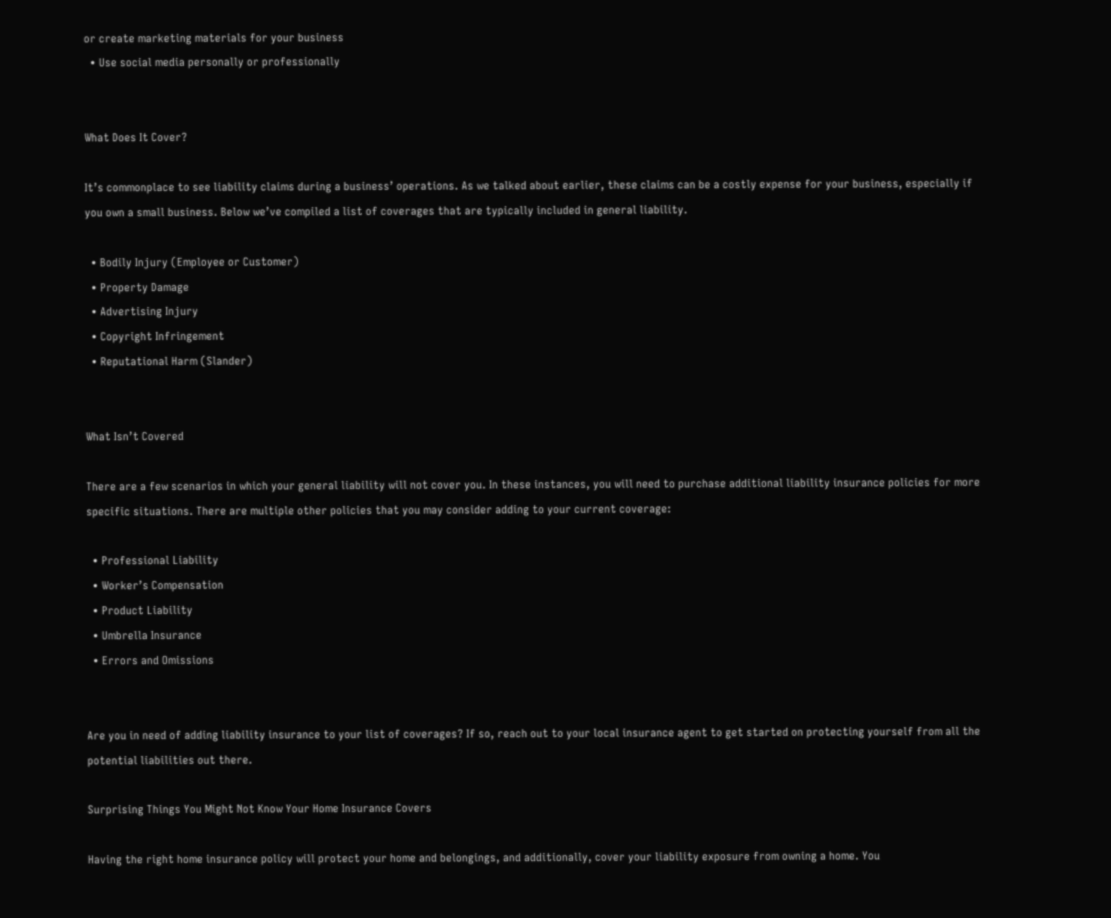or create marketing materials for your business
  • Use social media personally or professionally


What Does It Cover?

It’s commonplace to see liability claims during a business’ operations. As we talked about earlier, these claims can be a costly expense for your business, especially if you own a small business. Below we’ve compiled a list of coverages that are typically included in general liability.

  • Bodily Injury (Employee or Customer)
  • Property Damage
  • Advertising Injury
  • Copyright Infringement
  • Reputational Harm (Slander)


What Isn’t Covered

There are a few scenarios in which your general liability will not cover you. In these instances, you will need to purchase additional liability insurance policies for more specific situations. There are multiple other policies that you may consider adding to your current coverage:

  • Professional Liability
  • Worker’s Compensation
  • Product Liability
  • Umbrella Insurance
  • Errors and Omissions


Are you in need of adding liability insurance to your list of coverages? If so, reach out to your local insurance agent to get started on protecting yourself from all the potential liabilities out there.

Surprising Things You Might Not Know Your Home Insurance Covers

Having the right home insurance policy will protect your home and belongings, and additionally, cover your liability exposure from owning a home. You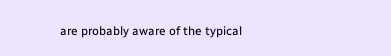are probably aware of the typical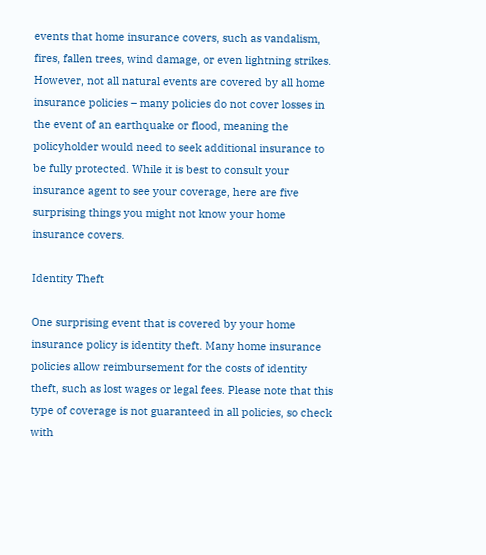events that home insurance covers, such as vandalism, fires, fallen trees, wind damage, or even lightning strikes. However, not all natural events are covered by all home insurance policies – many policies do not cover losses in the event of an earthquake or flood, meaning the policyholder would need to seek additional insurance to be fully protected. While it is best to consult your insurance agent to see your coverage, here are five surprising things you might not know your home insurance covers.

Identity Theft

One surprising event that is covered by your home insurance policy is identity theft. Many home insurance policies allow reimbursement for the costs of identity theft, such as lost wages or legal fees. Please note that this type of coverage is not guaranteed in all policies, so check with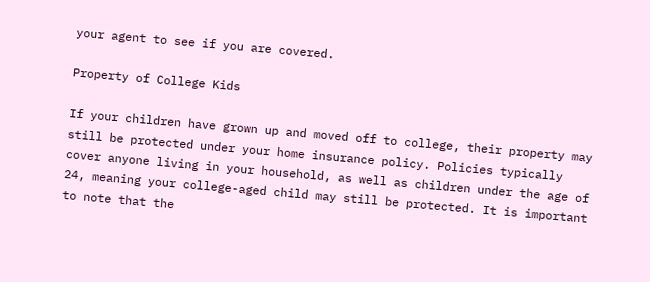your agent to see if you are covered.

Property of College Kids

If your children have grown up and moved off to college, their property may still be protected under your home insurance policy. Policies typically cover anyone living in your household, as well as children under the age of 24, meaning your college-aged child may still be protected. It is important to note that the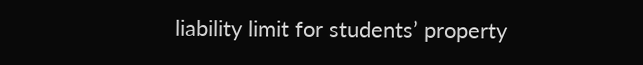liability limit for students’ property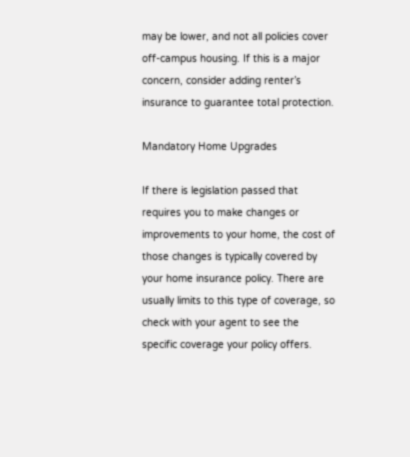may be lower, and not all policies cover off-campus housing. If this is a major concern, consider adding renter’s insurance to guarantee total protection.

Mandatory Home Upgrades

If there is legislation passed that requires you to make changes or improvements to your home, the cost of those changes is typically covered by your home insurance policy. There are usually limits to this type of coverage, so check with your agent to see the specific coverage your policy offers.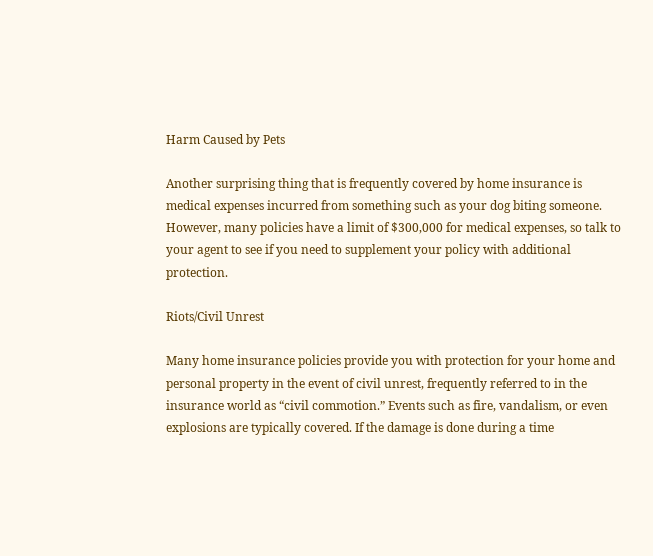Harm Caused by Pets

Another surprising thing that is frequently covered by home insurance is medical expenses incurred from something such as your dog biting someone. However, many policies have a limit of $300,000 for medical expenses, so talk to your agent to see if you need to supplement your policy with additional protection.

Riots/Civil Unrest

Many home insurance policies provide you with protection for your home and personal property in the event of civil unrest, frequently referred to in the insurance world as “civil commotion.” Events such as fire, vandalism, or even explosions are typically covered. If the damage is done during a time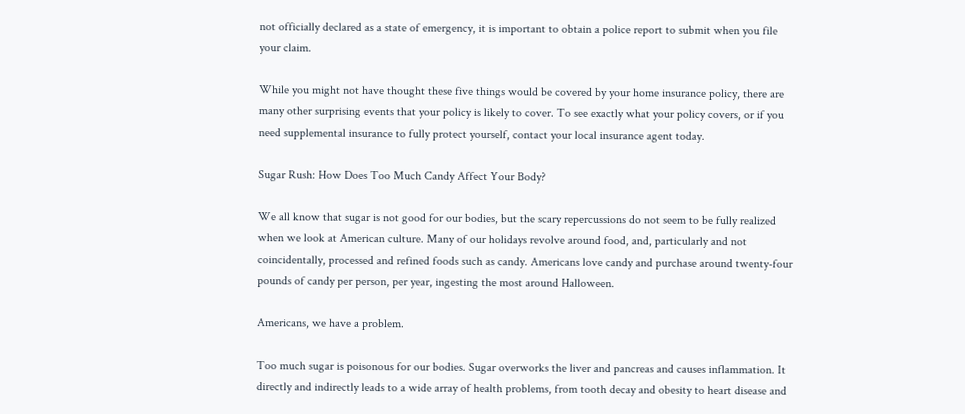not officially declared as a state of emergency, it is important to obtain a police report to submit when you file your claim.

While you might not have thought these five things would be covered by your home insurance policy, there are many other surprising events that your policy is likely to cover. To see exactly what your policy covers, or if you need supplemental insurance to fully protect yourself, contact your local insurance agent today.

Sugar Rush: How Does Too Much Candy Affect Your Body?

We all know that sugar is not good for our bodies, but the scary repercussions do not seem to be fully realized when we look at American culture. Many of our holidays revolve around food, and, particularly and not coincidentally, processed and refined foods such as candy. Americans love candy and purchase around twenty-four pounds of candy per person, per year, ingesting the most around Halloween.

Americans, we have a problem.

Too much sugar is poisonous for our bodies. Sugar overworks the liver and pancreas and causes inflammation. It directly and indirectly leads to a wide array of health problems, from tooth decay and obesity to heart disease and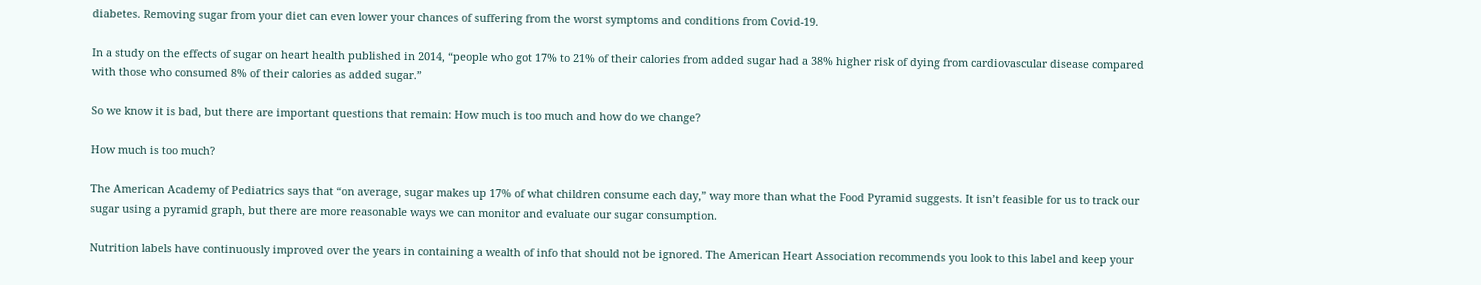diabetes. Removing sugar from your diet can even lower your chances of suffering from the worst symptoms and conditions from Covid-19.

In a study on the effects of sugar on heart health published in 2014, “people who got 17% to 21% of their calories from added sugar had a 38% higher risk of dying from cardiovascular disease compared with those who consumed 8% of their calories as added sugar.”

So we know it is bad, but there are important questions that remain: How much is too much and how do we change?

How much is too much?

The American Academy of Pediatrics says that “on average, sugar makes up 17% of what children consume each day,” way more than what the Food Pyramid suggests. It isn’t feasible for us to track our sugar using a pyramid graph, but there are more reasonable ways we can monitor and evaluate our sugar consumption.

Nutrition labels have continuously improved over the years in containing a wealth of info that should not be ignored. The American Heart Association recommends you look to this label and keep your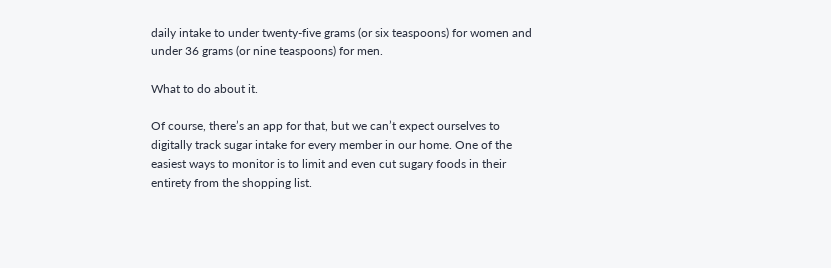daily intake to under twenty-five grams (or six teaspoons) for women and under 36 grams (or nine teaspoons) for men.

What to do about it.

Of course, there’s an app for that, but we can’t expect ourselves to digitally track sugar intake for every member in our home. One of the easiest ways to monitor is to limit and even cut sugary foods in their entirety from the shopping list.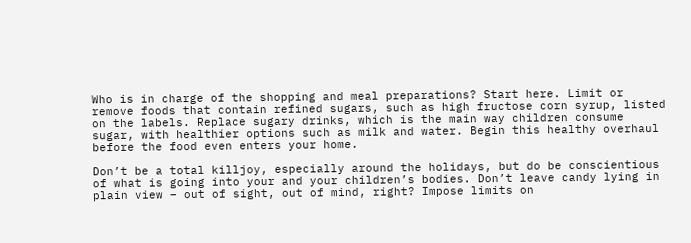Who is in charge of the shopping and meal preparations? Start here. Limit or remove foods that contain refined sugars, such as high fructose corn syrup, listed on the labels. Replace sugary drinks, which is the main way children consume sugar, with healthier options such as milk and water. Begin this healthy overhaul before the food even enters your home.

Don’t be a total killjoy, especially around the holidays, but do be conscientious of what is going into your and your children’s bodies. Don’t leave candy lying in plain view – out of sight, out of mind, right? Impose limits on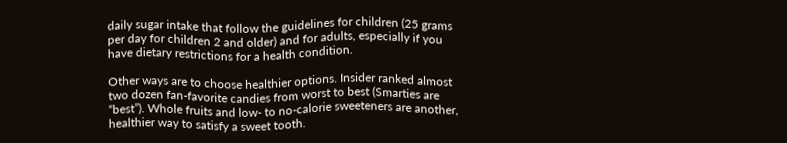daily sugar intake that follow the guidelines for children (25 grams per day for children 2 and older) and for adults, especially if you have dietary restrictions for a health condition.

Other ways are to choose healthier options. Insider ranked almost two dozen fan-favorite candies from worst to best (Smarties are “best”). Whole fruits and low- to no-calorie sweeteners are another, healthier way to satisfy a sweet tooth.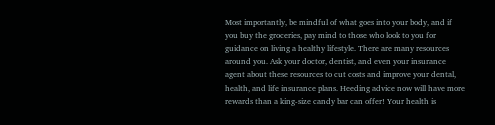Most importantly, be mindful of what goes into your body, and if you buy the groceries, pay mind to those who look to you for guidance on living a healthy lifestyle. There are many resources around you. Ask your doctor, dentist, and even your insurance agent about these resources to cut costs and improve your dental, health, and life insurance plans. Heeding advice now will have more rewards than a king-size candy bar can offer! Your health is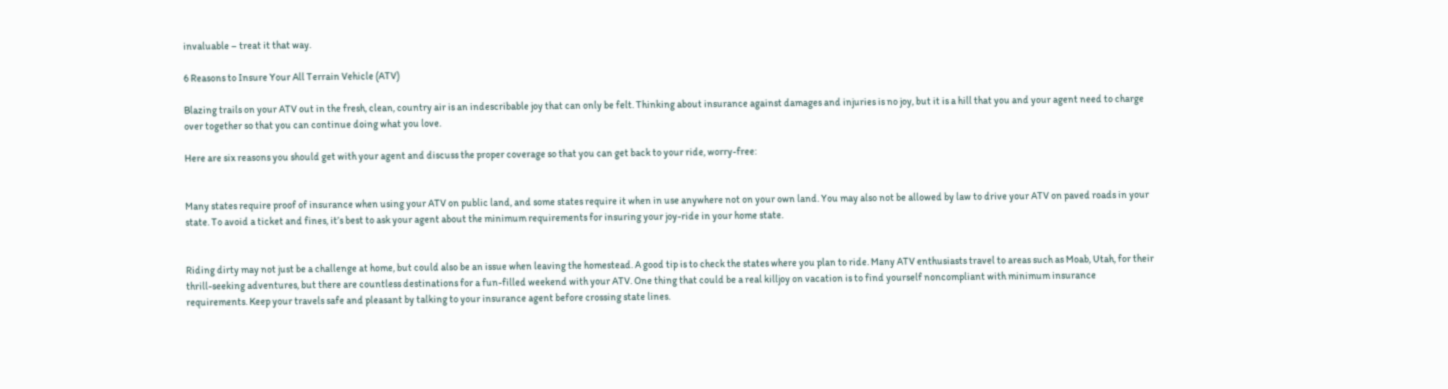invaluable – treat it that way.

6 Reasons to Insure Your All Terrain Vehicle (ATV)

Blazing trails on your ATV out in the fresh, clean, country air is an indescribable joy that can only be felt. Thinking about insurance against damages and injuries is no joy, but it is a hill that you and your agent need to charge over together so that you can continue doing what you love.

Here are six reasons you should get with your agent and discuss the proper coverage so that you can get back to your ride, worry-free:


Many states require proof of insurance when using your ATV on public land, and some states require it when in use anywhere not on your own land. You may also not be allowed by law to drive your ATV on paved roads in your state. To avoid a ticket and fines, it’s best to ask your agent about the minimum requirements for insuring your joy-ride in your home state.


Riding dirty may not just be a challenge at home, but could also be an issue when leaving the homestead. A good tip is to check the states where you plan to ride. Many ATV enthusiasts travel to areas such as Moab, Utah, for their thrill-seeking adventures, but there are countless destinations for a fun-filled weekend with your ATV. One thing that could be a real killjoy on vacation is to find yourself noncompliant with minimum insurance requirements. Keep your travels safe and pleasant by talking to your insurance agent before crossing state lines.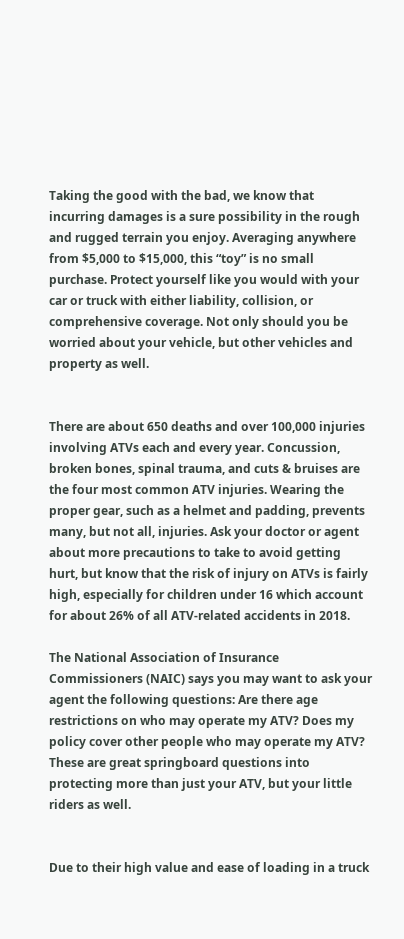Taking the good with the bad, we know that incurring damages is a sure possibility in the rough and rugged terrain you enjoy. Averaging anywhere from $5,000 to $15,000, this “toy” is no small purchase. Protect yourself like you would with your car or truck with either liability, collision, or comprehensive coverage. Not only should you be worried about your vehicle, but other vehicles and property as well.


There are about 650 deaths and over 100,000 injuries involving ATVs each and every year. Concussion, broken bones, spinal trauma, and cuts & bruises are the four most common ATV injuries. Wearing the proper gear, such as a helmet and padding, prevents many, but not all, injuries. Ask your doctor or agent about more precautions to take to avoid getting hurt, but know that the risk of injury on ATVs is fairly high, especially for children under 16 which account for about 26% of all ATV-related accidents in 2018.

The National Association of Insurance Commissioners (NAIC) says you may want to ask your agent the following questions: Are there age restrictions on who may operate my ATV? Does my policy cover other people who may operate my ATV? These are great springboard questions into protecting more than just your ATV, but your little riders as well.


Due to their high value and ease of loading in a truck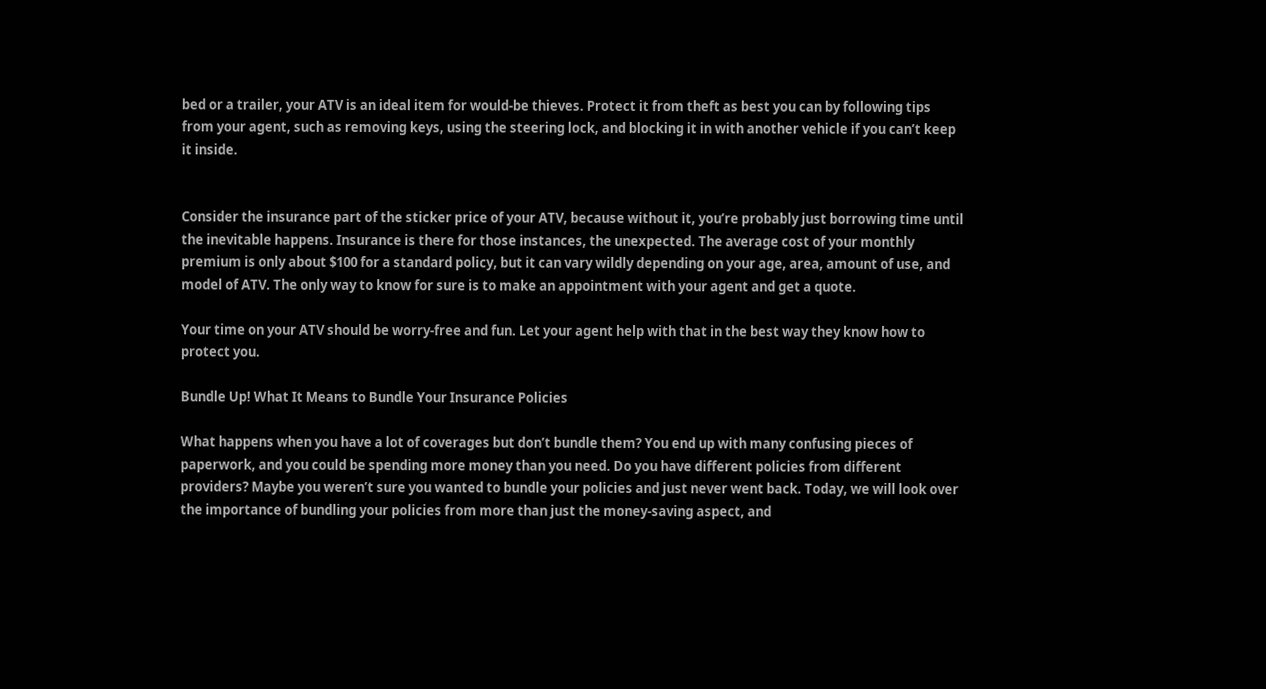bed or a trailer, your ATV is an ideal item for would-be thieves. Protect it from theft as best you can by following tips from your agent, such as removing keys, using the steering lock, and blocking it in with another vehicle if you can’t keep it inside.


Consider the insurance part of the sticker price of your ATV, because without it, you’re probably just borrowing time until the inevitable happens. Insurance is there for those instances, the unexpected. The average cost of your monthly premium is only about $100 for a standard policy, but it can vary wildly depending on your age, area, amount of use, and model of ATV. The only way to know for sure is to make an appointment with your agent and get a quote.

Your time on your ATV should be worry-free and fun. Let your agent help with that in the best way they know how to protect you.

Bundle Up! What It Means to Bundle Your Insurance Policies

What happens when you have a lot of coverages but don’t bundle them? You end up with many confusing pieces of paperwork, and you could be spending more money than you need. Do you have different policies from different providers? Maybe you weren’t sure you wanted to bundle your policies and just never went back. Today, we will look over the importance of bundling your policies from more than just the money-saving aspect, and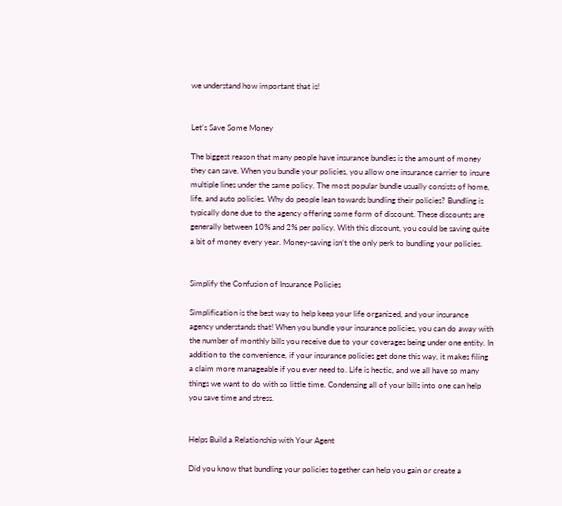we understand how important that is!


Let’s Save Some Money

The biggest reason that many people have insurance bundles is the amount of money they can save. When you bundle your policies, you allow one insurance carrier to insure multiple lines under the same policy. The most popular bundle usually consists of home, life, and auto policies. Why do people lean towards bundling their policies? Bundling is typically done due to the agency offering some form of discount. These discounts are generally between 10% and 2% per policy. With this discount, you could be saving quite a bit of money every year. Money-saving isn’t the only perk to bundling your policies.


Simplify the Confusion of Insurance Policies

Simplification is the best way to help keep your life organized, and your insurance agency understands that! When you bundle your insurance policies, you can do away with the number of monthly bills you receive due to your coverages being under one entity. In addition to the convenience, if your insurance policies get done this way, it makes filing a claim more manageable if you ever need to. Life is hectic, and we all have so many things we want to do with so little time. Condensing all of your bills into one can help you save time and stress.


Helps Build a Relationship with Your Agent

Did you know that bundling your policies together can help you gain or create a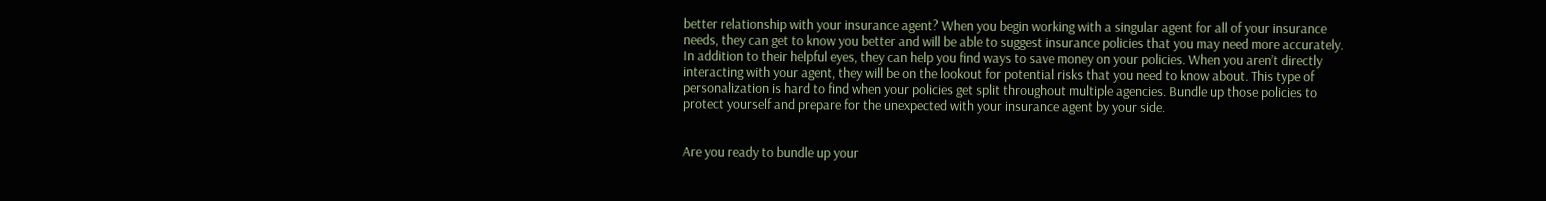better relationship with your insurance agent? When you begin working with a singular agent for all of your insurance needs, they can get to know you better and will be able to suggest insurance policies that you may need more accurately. In addition to their helpful eyes, they can help you find ways to save money on your policies. When you aren’t directly interacting with your agent, they will be on the lookout for potential risks that you need to know about. This type of personalization is hard to find when your policies get split throughout multiple agencies. Bundle up those policies to protect yourself and prepare for the unexpected with your insurance agent by your side.


Are you ready to bundle up your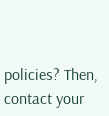policies? Then, contact your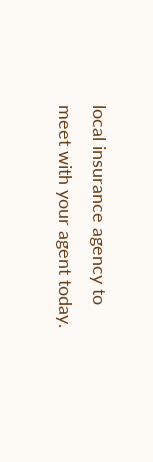local insurance agency to meet with your agent today.